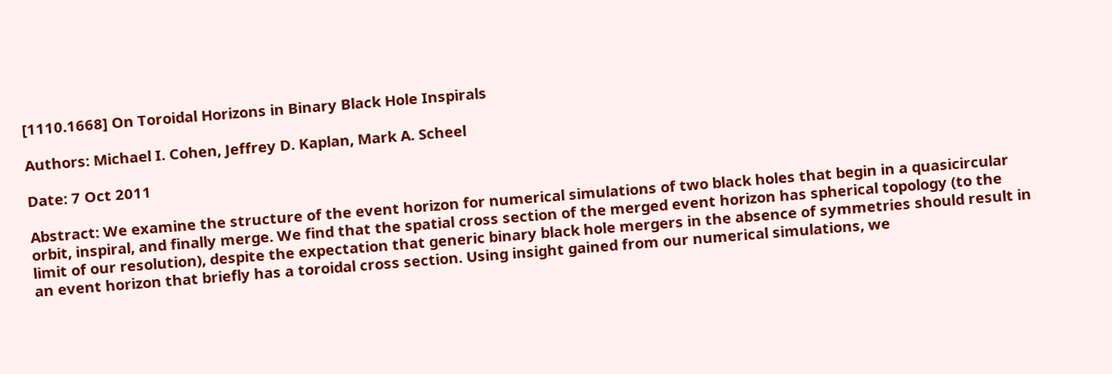[1110.1668] On Toroidal Horizons in Binary Black Hole Inspirals

Authors: Michael I. Cohen, Jeffrey D. Kaplan, Mark A. Scheel

Date: 7 Oct 2011

Abstract: We examine the structure of the event horizon for numerical simulations of two black holes that begin in a quasicircular orbit, inspiral, and finally merge. We find that the spatial cross section of the merged event horizon has spherical topology (to the limit of our resolution), despite the expectation that generic binary black hole mergers in the absence of symmetries should result in an event horizon that briefly has a toroidal cross section. Using insight gained from our numerical simulations, we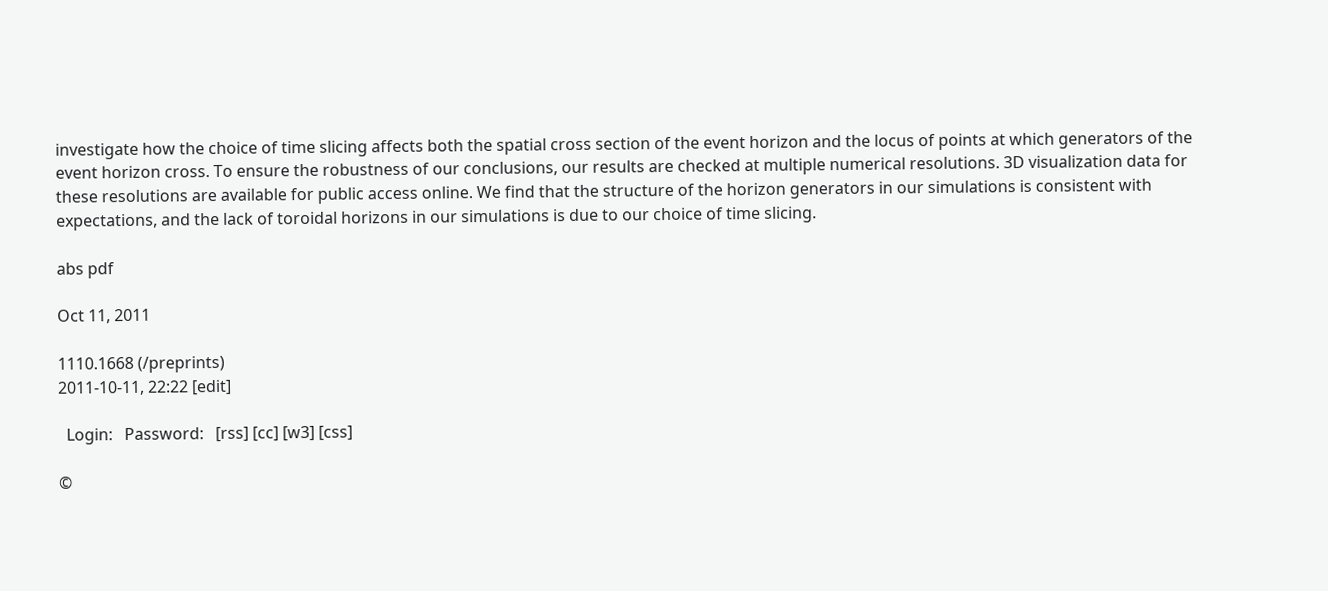investigate how the choice of time slicing affects both the spatial cross section of the event horizon and the locus of points at which generators of the event horizon cross. To ensure the robustness of our conclusions, our results are checked at multiple numerical resolutions. 3D visualization data for these resolutions are available for public access online. We find that the structure of the horizon generators in our simulations is consistent with expectations, and the lack of toroidal horizons in our simulations is due to our choice of time slicing.

abs pdf

Oct 11, 2011

1110.1668 (/preprints)
2011-10-11, 22:22 [edit]

  Login:   Password:   [rss] [cc] [w3] [css]

©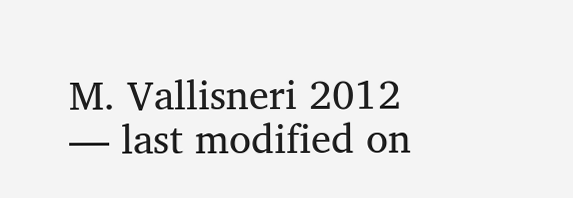M. Vallisneri 2012 — last modified on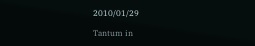2010/01/29

Tantum in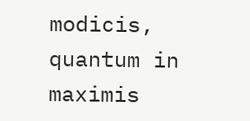modicis, quantum in maximis